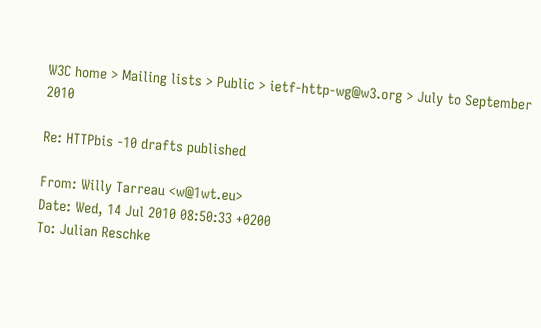W3C home > Mailing lists > Public > ietf-http-wg@w3.org > July to September 2010

Re: HTTPbis -10 drafts published

From: Willy Tarreau <w@1wt.eu>
Date: Wed, 14 Jul 2010 08:50:33 +0200
To: Julian Reschke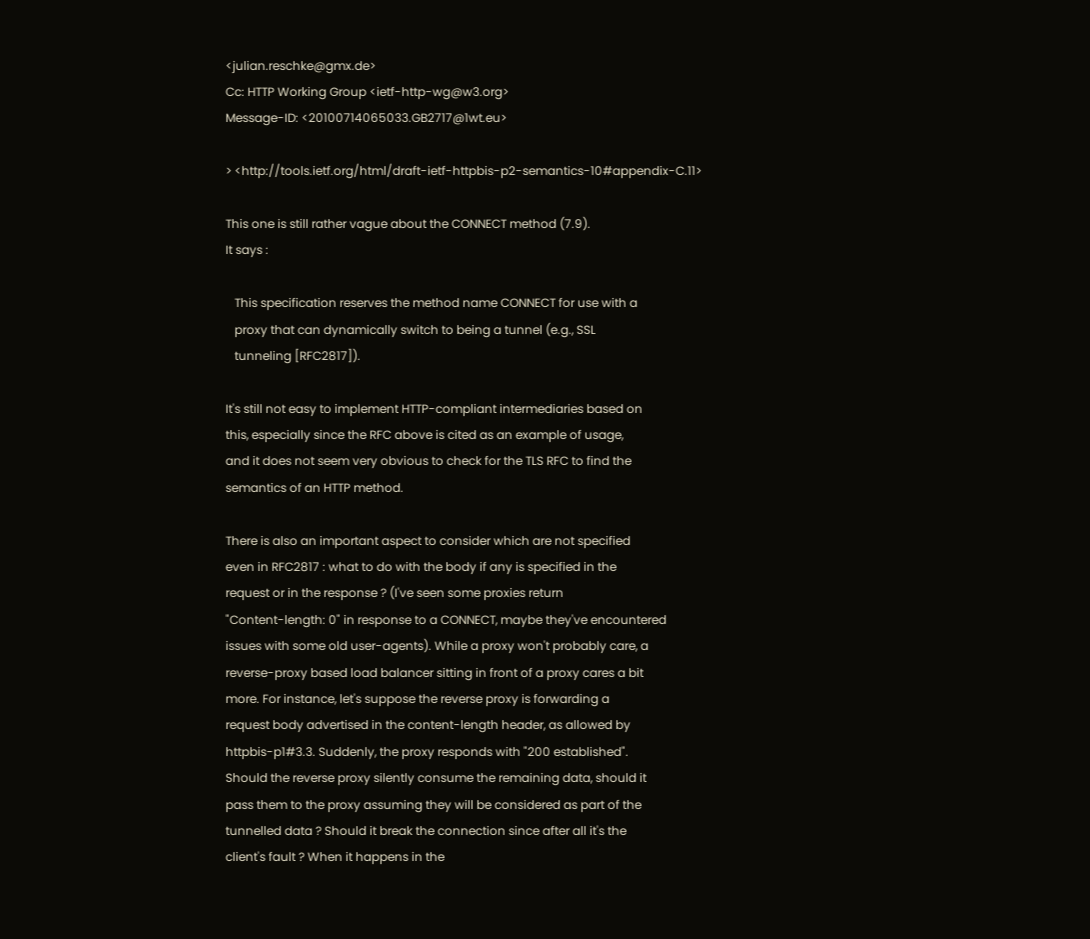<julian.reschke@gmx.de>
Cc: HTTP Working Group <ietf-http-wg@w3.org>
Message-ID: <20100714065033.GB2717@1wt.eu>

> <http://tools.ietf.org/html/draft-ietf-httpbis-p2-semantics-10#appendix-C.11>

This one is still rather vague about the CONNECT method (7.9).
It says :

   This specification reserves the method name CONNECT for use with a
   proxy that can dynamically switch to being a tunnel (e.g., SSL
   tunneling [RFC2817]).

It's still not easy to implement HTTP-compliant intermediaries based on
this, especially since the RFC above is cited as an example of usage,
and it does not seem very obvious to check for the TLS RFC to find the
semantics of an HTTP method.

There is also an important aspect to consider which are not specified
even in RFC2817 : what to do with the body if any is specified in the
request or in the response ? (I've seen some proxies return
"Content-length: 0" in response to a CONNECT, maybe they've encountered
issues with some old user-agents). While a proxy won't probably care, a
reverse-proxy based load balancer sitting in front of a proxy cares a bit
more. For instance, let's suppose the reverse proxy is forwarding a
request body advertised in the content-length header, as allowed by
httpbis-p1#3.3. Suddenly, the proxy responds with "200 established".
Should the reverse proxy silently consume the remaining data, should it
pass them to the proxy assuming they will be considered as part of the
tunnelled data ? Should it break the connection since after all it's the
client's fault ? When it happens in the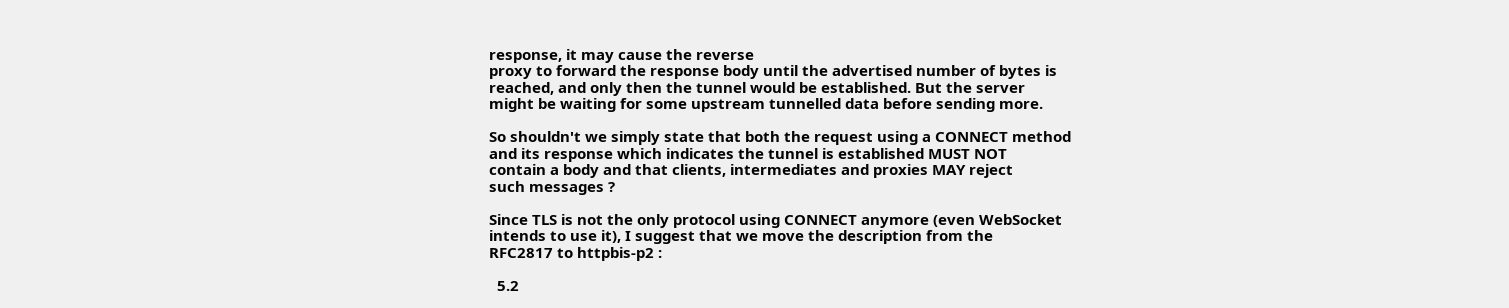response, it may cause the reverse
proxy to forward the response body until the advertised number of bytes is
reached, and only then the tunnel would be established. But the server
might be waiting for some upstream tunnelled data before sending more.

So shouldn't we simply state that both the request using a CONNECT method
and its response which indicates the tunnel is established MUST NOT
contain a body and that clients, intermediates and proxies MAY reject
such messages ?

Since TLS is not the only protocol using CONNECT anymore (even WebSocket
intends to use it), I suggest that we move the description from the
RFC2817 to httpbis-p2 :

  5.2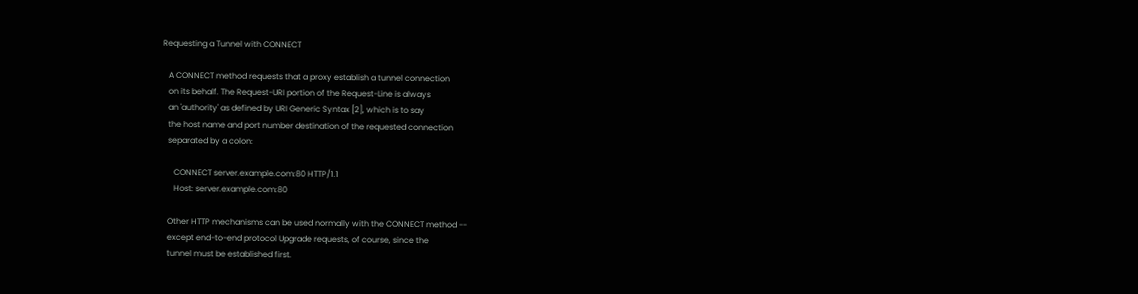Requesting a Tunnel with CONNECT

   A CONNECT method requests that a proxy establish a tunnel connection
   on its behalf. The Request-URI portion of the Request-Line is always
   an 'authority' as defined by URI Generic Syntax [2], which is to say
   the host name and port number destination of the requested connection
   separated by a colon:

      CONNECT server.example.com:80 HTTP/1.1
      Host: server.example.com:80

   Other HTTP mechanisms can be used normally with the CONNECT method --
   except end-to-end protocol Upgrade requests, of course, since the
   tunnel must be established first.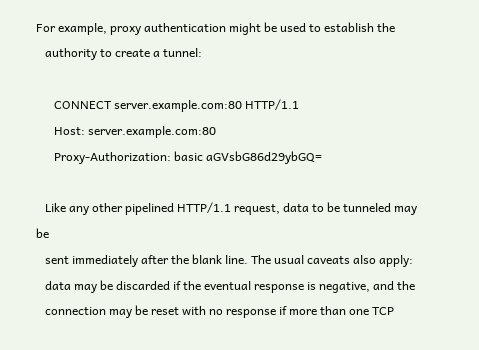For example, proxy authentication might be used to establish the
   authority to create a tunnel:

      CONNECT server.example.com:80 HTTP/1.1
      Host: server.example.com:80
      Proxy-Authorization: basic aGVsbG86d29ybGQ=

   Like any other pipelined HTTP/1.1 request, data to be tunneled may be
   sent immediately after the blank line. The usual caveats also apply:
   data may be discarded if the eventual response is negative, and the
   connection may be reset with no response if more than one TCP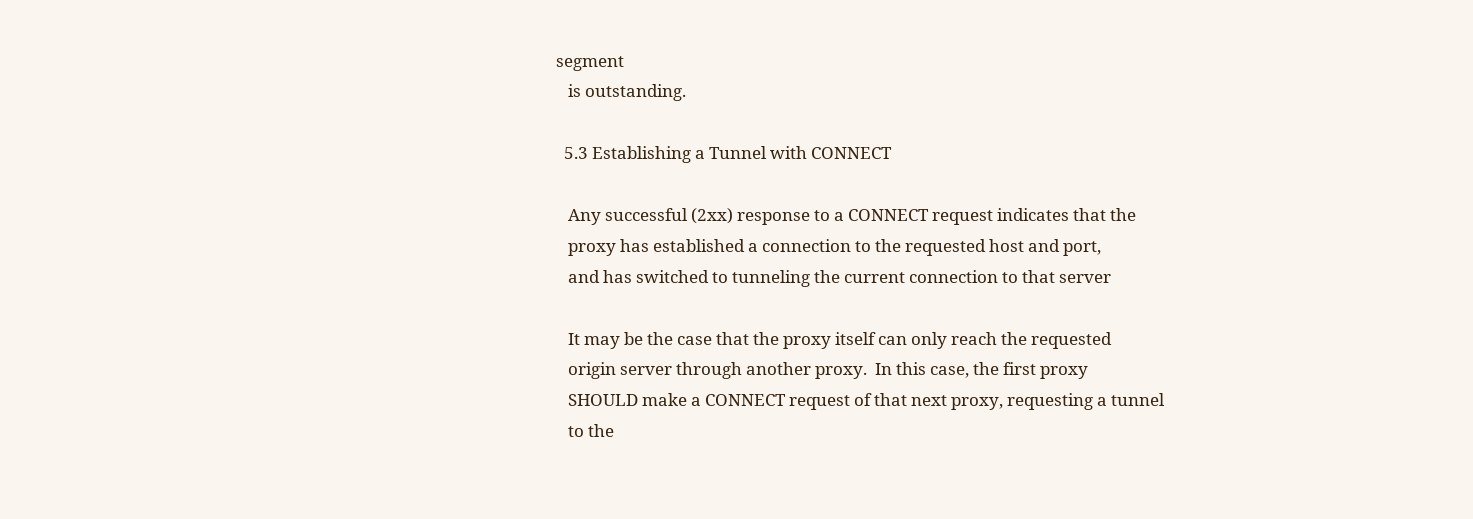segment
   is outstanding.

  5.3 Establishing a Tunnel with CONNECT

   Any successful (2xx) response to a CONNECT request indicates that the
   proxy has established a connection to the requested host and port,
   and has switched to tunneling the current connection to that server

   It may be the case that the proxy itself can only reach the requested
   origin server through another proxy.  In this case, the first proxy
   SHOULD make a CONNECT request of that next proxy, requesting a tunnel
   to the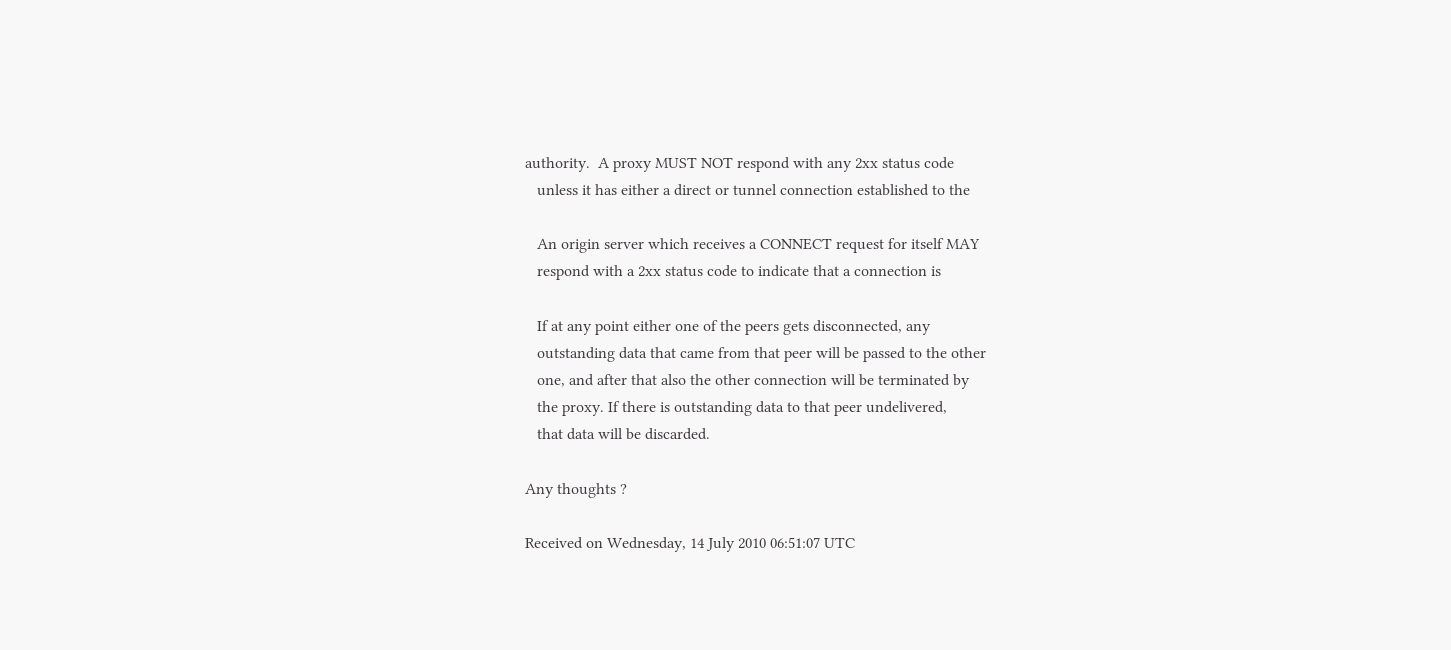authority.  A proxy MUST NOT respond with any 2xx status code
   unless it has either a direct or tunnel connection established to the

   An origin server which receives a CONNECT request for itself MAY
   respond with a 2xx status code to indicate that a connection is

   If at any point either one of the peers gets disconnected, any
   outstanding data that came from that peer will be passed to the other
   one, and after that also the other connection will be terminated by
   the proxy. If there is outstanding data to that peer undelivered,
   that data will be discarded.

Any thoughts ?

Received on Wednesday, 14 July 2010 06:51:07 UTC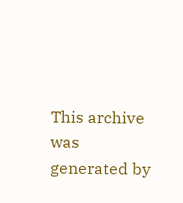This archive was generated by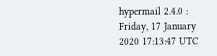hypermail 2.4.0 : Friday, 17 January 2020 17:13:47 UTC